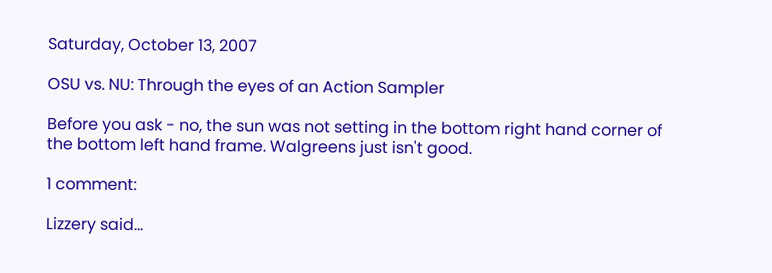Saturday, October 13, 2007

OSU vs. NU: Through the eyes of an Action Sampler

Before you ask - no, the sun was not setting in the bottom right hand corner of the bottom left hand frame. Walgreens just isn't good.

1 comment:

Lizzery said...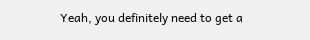Yeah, you definitely need to get a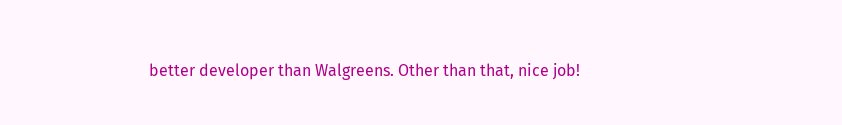better developer than Walgreens. Other than that, nice job!